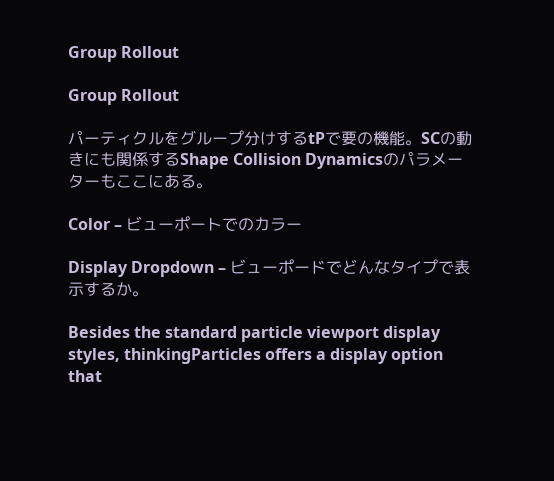Group Rollout

Group Rollout

パーティクルをグループ分けするtPで要の機能。SCの動きにも関係するShape Collision Dynamicsのパラメーターもここにある。

Color – ビューポートでのカラー

Display Dropdown – ビューポードでどんなタイプで表示するか。

Besides the standard particle viewport display styles, thinkingParticles offers a display option that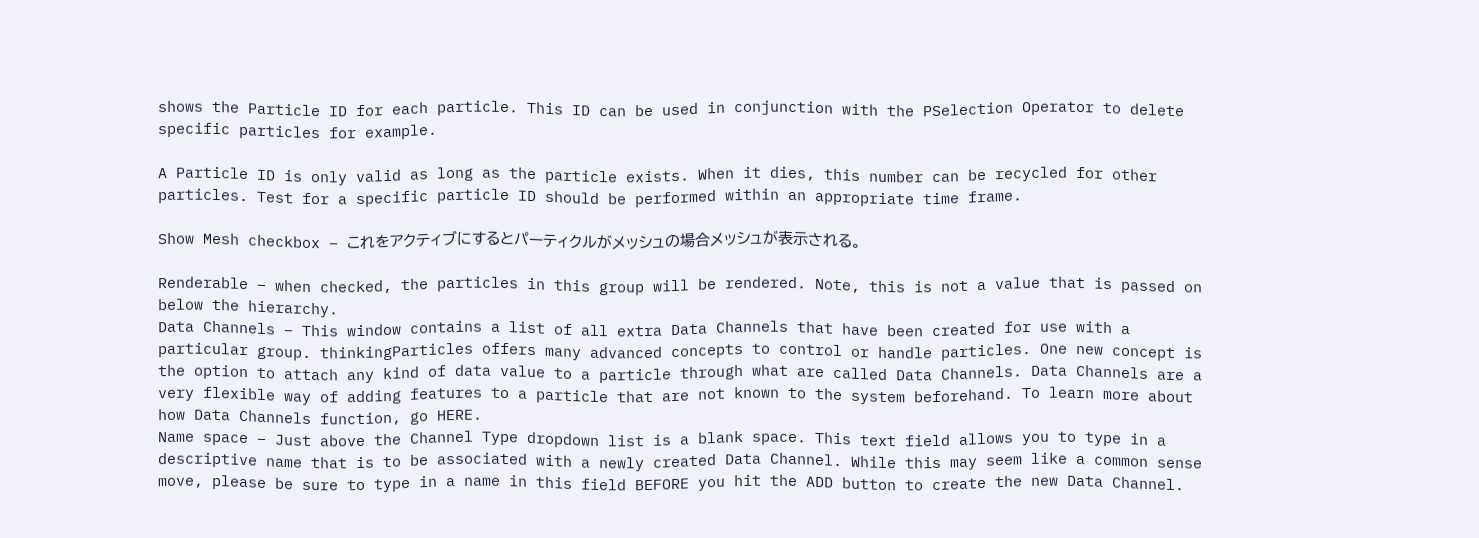shows the Particle ID for each particle. This ID can be used in conjunction with the PSelection Operator to delete specific particles for example.

A Particle ID is only valid as long as the particle exists. When it dies, this number can be recycled for other particles. Test for a specific particle ID should be performed within an appropriate time frame.

Show Mesh checkbox – これをアクティブにするとパーティクルがメッシュの場合メッシュが表示される。

Renderable – when checked, the particles in this group will be rendered. Note, this is not a value that is passed on below the hierarchy.
Data Channels – This window contains a list of all extra Data Channels that have been created for use with a particular group. thinkingParticles offers many advanced concepts to control or handle particles. One new concept is the option to attach any kind of data value to a particle through what are called Data Channels. Data Channels are a very flexible way of adding features to a particle that are not known to the system beforehand. To learn more about how Data Channels function, go HERE.
Name space – Just above the Channel Type dropdown list is a blank space. This text field allows you to type in a descriptive name that is to be associated with a newly created Data Channel. While this may seem like a common sense move, please be sure to type in a name in this field BEFORE you hit the ADD button to create the new Data Channel.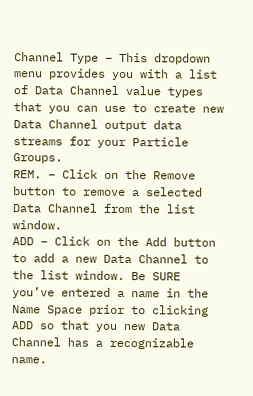Channel Type – This dropdown menu provides you with a list of Data Channel value types that you can use to create new Data Channel output data streams for your Particle Groups.
REM. – Click on the Remove button to remove a selected Data Channel from the list window.
ADD – Click on the Add button to add a new Data Channel to the list window. Be SURE you’ve entered a name in the Name Space prior to clicking ADD so that you new Data Channel has a recognizable name.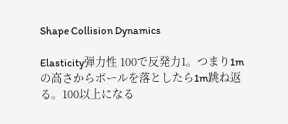Shape Collision Dynamics

Elasticity弾力性 100で反発力1。つまり1mの高さからボールを落としたら1m跳ね返る。100以上になる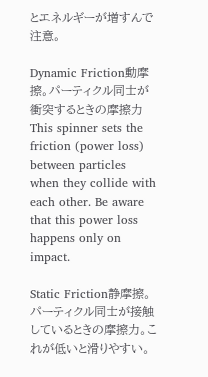とエネルギーが増すんで注意。

Dynamic Friction動摩擦。パーティクル同士が衝突するときの摩擦力This spinner sets the friction (power loss) between particles when they collide with each other. Be aware that this power loss happens only on impact.

Static Friction静摩擦。 パーティクル同士が接触しているときの摩擦力。これが低いと滑りやすい。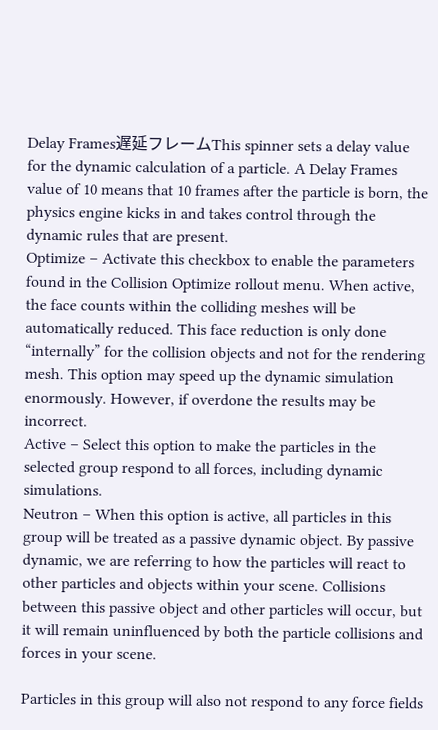Delay Frames遅延フレームThis spinner sets a delay value for the dynamic calculation of a particle. A Delay Frames value of 10 means that 10 frames after the particle is born, the physics engine kicks in and takes control through the dynamic rules that are present.
Optimize – Activate this checkbox to enable the parameters found in the Collision Optimize rollout menu. When active, the face counts within the colliding meshes will be automatically reduced. This face reduction is only done “internally” for the collision objects and not for the rendering mesh. This option may speed up the dynamic simulation enormously. However, if overdone the results may be incorrect.
Active – Select this option to make the particles in the selected group respond to all forces, including dynamic simulations.
Neutron – When this option is active, all particles in this group will be treated as a passive dynamic object. By passive dynamic, we are referring to how the particles will react to other particles and objects within your scene. Collisions between this passive object and other particles will occur, but it will remain uninfluenced by both the particle collisions and forces in your scene.

Particles in this group will also not respond to any force fields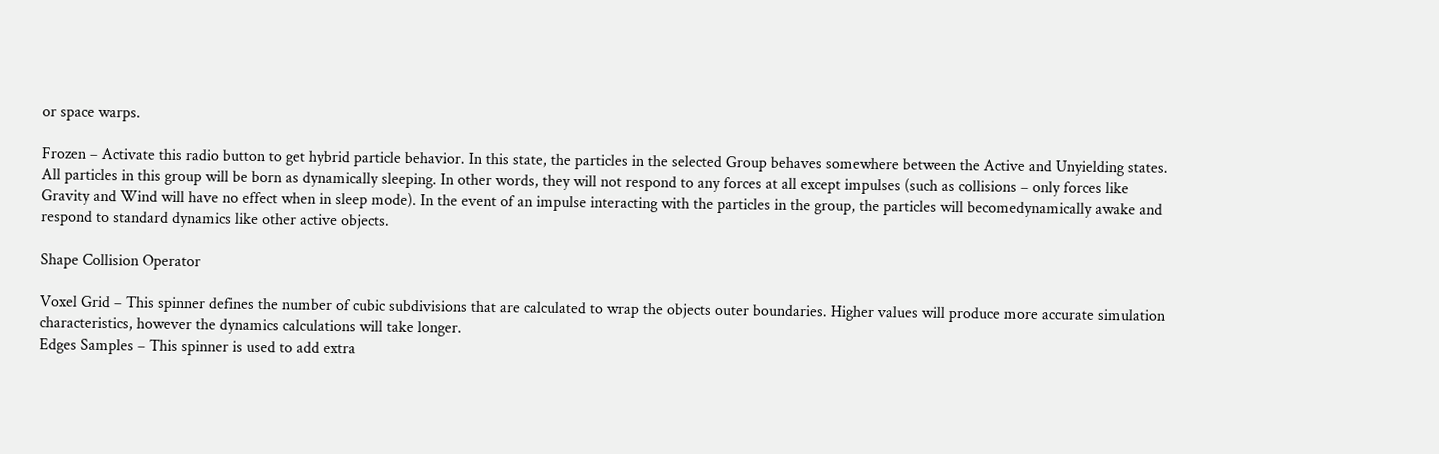or space warps.

Frozen – Activate this radio button to get hybrid particle behavior. In this state, the particles in the selected Group behaves somewhere between the Active and Unyielding states. All particles in this group will be born as dynamically sleeping. In other words, they will not respond to any forces at all except impulses (such as collisions – only forces like Gravity and Wind will have no effect when in sleep mode). In the event of an impulse interacting with the particles in the group, the particles will becomedynamically awake and respond to standard dynamics like other active objects.

Shape Collision Operator

Voxel Grid – This spinner defines the number of cubic subdivisions that are calculated to wrap the objects outer boundaries. Higher values will produce more accurate simulation characteristics, however the dynamics calculations will take longer.
Edges Samples – This spinner is used to add extra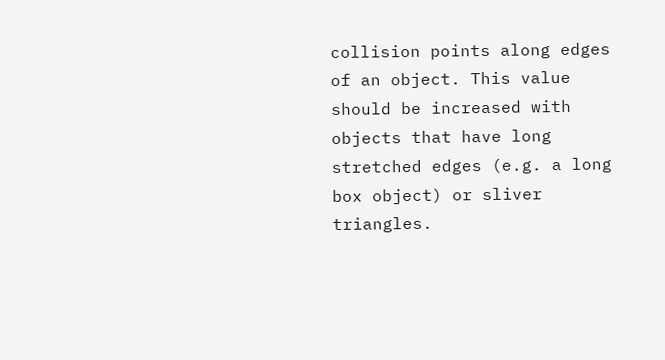collision points along edges of an object. This value should be increased with objects that have long stretched edges (e.g. a long box object) or sliver triangles.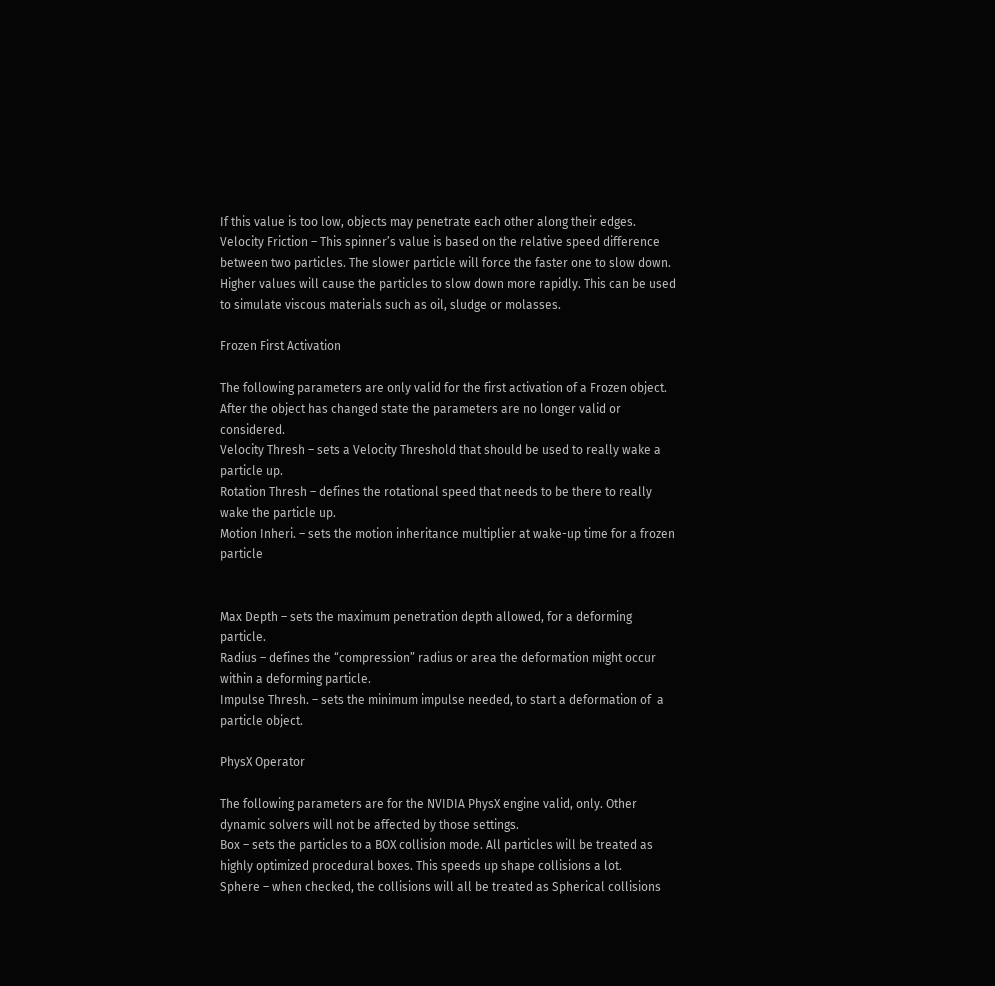If this value is too low, objects may penetrate each other along their edges.
Velocity Friction – This spinner’s value is based on the relative speed difference between two particles. The slower particle will force the faster one to slow down. Higher values will cause the particles to slow down more rapidly. This can be used to simulate viscous materials such as oil, sludge or molasses.

Frozen First Activation

The following parameters are only valid for the first activation of a Frozen object. After the object has changed state the parameters are no longer valid or considered.
Velocity Thresh – sets a Velocity Threshold that should be used to really wake a particle up.
Rotation Thresh – defines the rotational speed that needs to be there to really wake the particle up.
Motion Inheri. – sets the motion inheritance multiplier at wake-up time for a frozen particle


Max Depth – sets the maximum penetration depth allowed, for a deforming particle.
Radius – defines the “compression” radius or area the deformation might occur within a deforming particle.
Impulse Thresh. – sets the minimum impulse needed, to start a deformation of  a particle object.

PhysX Operator

The following parameters are for the NVIDIA PhysX engine valid, only. Other dynamic solvers will not be affected by those settings.
Box – sets the particles to a BOX collision mode. All particles will be treated as highly optimized procedural boxes. This speeds up shape collisions a lot.
Sphere – when checked, the collisions will all be treated as Spherical collisions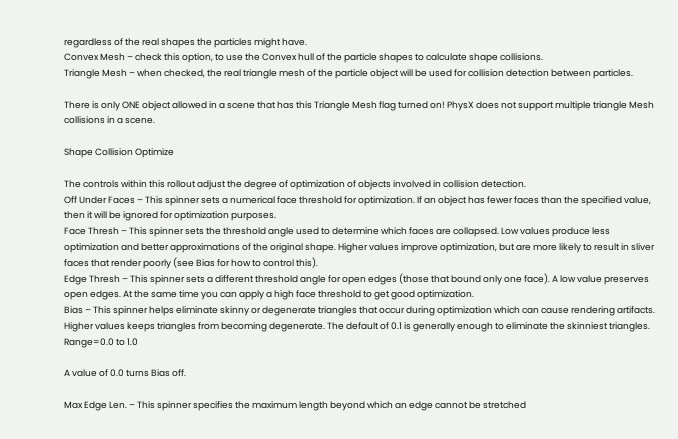regardless of the real shapes the particles might have.
Convex Mesh – check this option, to use the Convex hull of the particle shapes to calculate shape collisions.
Triangle Mesh – when checked, the real triangle mesh of the particle object will be used for collision detection between particles.

There is only ONE object allowed in a scene that has this Triangle Mesh flag turned on! PhysX does not support multiple triangle Mesh collisions in a scene.

Shape Collision Optimize

The controls within this rollout adjust the degree of optimization of objects involved in collision detection.
Off Under Faces – This spinner sets a numerical face threshold for optimization. If an object has fewer faces than the specified value, then it will be ignored for optimization purposes.
Face Thresh – This spinner sets the threshold angle used to determine which faces are collapsed. Low values produce less optimization and better approximations of the original shape. Higher values improve optimization, but are more likely to result in sliver faces that render poorly (see Bias for how to control this).
Edge Thresh – This spinner sets a different threshold angle for open edges (those that bound only one face). A low value preserves open edges. At the same time you can apply a high face threshold to get good optimization.
Bias – This spinner helps eliminate skinny or degenerate triangles that occur during optimization which can cause rendering artifacts. Higher values keeps triangles from becoming degenerate. The default of 0.1 is generally enough to eliminate the skinniest triangles. Range=0.0 to 1.0

A value of 0.0 turns Bias off.

Max Edge Len. – This spinner specifies the maximum length beyond which an edge cannot be stretched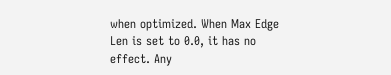when optimized. When Max Edge Len is set to 0.0, it has no effect. Any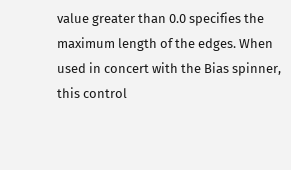value greater than 0.0 specifies the maximum length of the edges. When used in concert with the Bias spinner, this control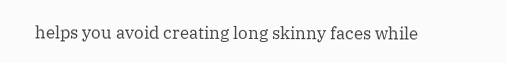helps you avoid creating long skinny faces while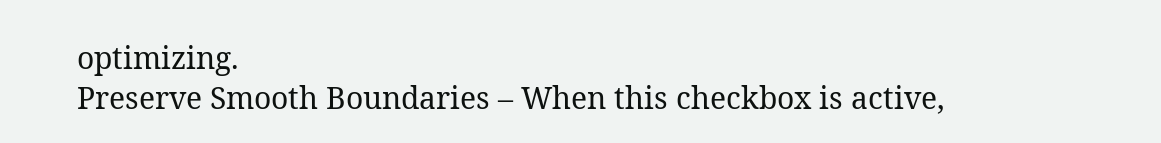optimizing.
Preserve Smooth Boundaries – When this checkbox is active,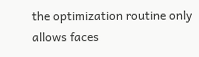the optimization routine only allows faces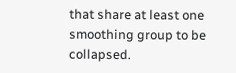that share at least one smoothing group to be collapsed.